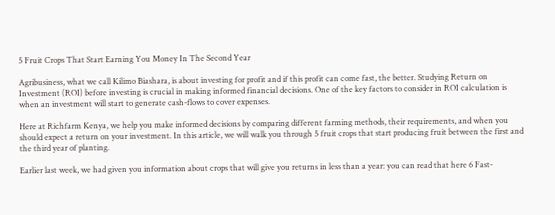5 Fruit Crops That Start Earning You Money In The Second Year

Agribusiness, what we call Kilimo Biashara, is about investing for profit and if this profit can come fast, the better. Studying Return on Investment (ROI) before investing is crucial in making informed financial decisions. One of the key factors to consider in ROI calculation is when an investment will start to generate cash-flows to cover expenses.

Here at Richfarm Kenya, we help you make informed decisions by comparing different farming methods, their requirements, and when you should expect a return on your investment. In this article, we will walk you through 5 fruit crops that start producing fruit between the first and the third year of planting.

Earlier last week, we had given you information about crops that will give you returns in less than a year: you can read that here 6 Fast-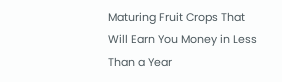Maturing Fruit Crops That Will Earn You Money in Less Than a Year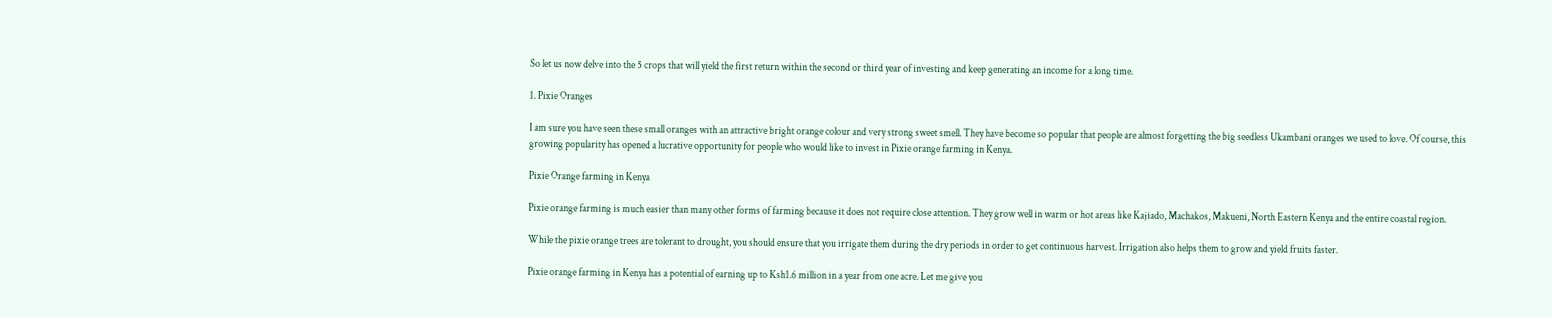So let us now delve into the 5 crops that will yield the first return within the second or third year of investing and keep generating an income for a long time.

1. Pixie Oranges

I am sure you have seen these small oranges with an attractive bright orange colour and very strong sweet smell. They have become so popular that people are almost forgetting the big seedless Ukambani oranges we used to love. Of course, this growing popularity has opened a lucrative opportunity for people who would like to invest in Pixie orange farming in Kenya.

Pixie Orange farming in Kenya

Pixie orange farming is much easier than many other forms of farming because it does not require close attention. They grow well in warm or hot areas like Kajiado, Machakos, Makueni, North Eastern Kenya and the entire coastal region.

While the pixie orange trees are tolerant to drought, you should ensure that you irrigate them during the dry periods in order to get continuous harvest. Irrigation also helps them to grow and yield fruits faster.

Pixie orange farming in Kenya has a potential of earning up to Ksh1.6 million in a year from one acre. Let me give you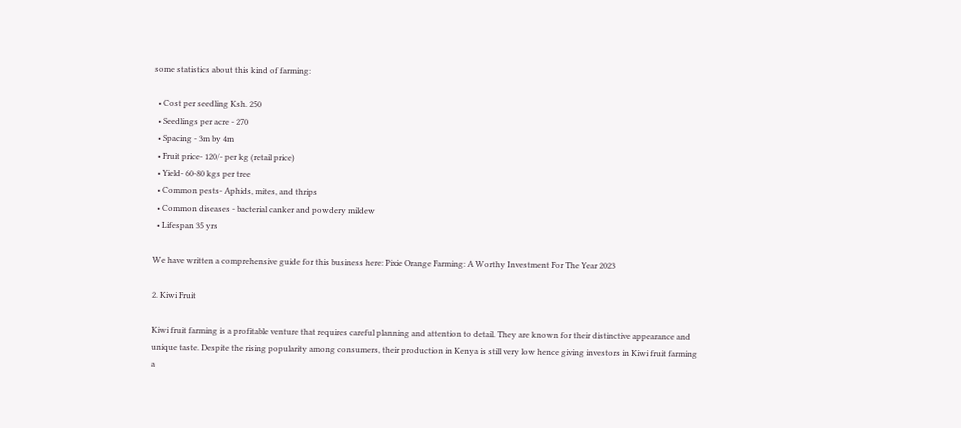some statistics about this kind of farming:

  • Cost per seedling Ksh. 250
  • Seedlings per acre - 270
  • Spacing - 3m by 4m
  • Fruit price- 120/- per kg (retail price)
  • Yield- 60-80 kgs per tree
  • Common pests- Aphids, mites, and thrips
  • Common diseases - bacterial canker and powdery mildew
  • Lifespan 35 yrs

We have written a comprehensive guide for this business here: Pixie Orange Farming: A Worthy Investment For The Year 2023

2. Kiwi Fruit

Kiwi fruit farming is a profitable venture that requires careful planning and attention to detail. They are known for their distinctive appearance and unique taste. Despite the rising popularity among consumers, their production in Kenya is still very low hence giving investors in Kiwi fruit farming a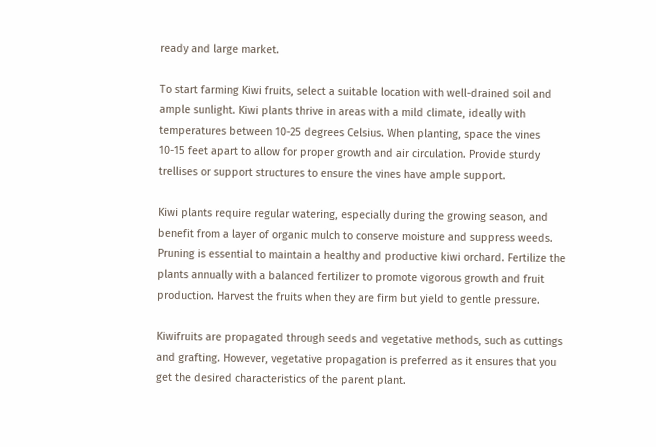ready and large market.

To start farming Kiwi fruits, select a suitable location with well-drained soil and ample sunlight. Kiwi plants thrive in areas with a mild climate, ideally with temperatures between 10-25 degrees Celsius. When planting, space the vines 10-15 feet apart to allow for proper growth and air circulation. Provide sturdy trellises or support structures to ensure the vines have ample support.

Kiwi plants require regular watering, especially during the growing season, and benefit from a layer of organic mulch to conserve moisture and suppress weeds. Pruning is essential to maintain a healthy and productive kiwi orchard. Fertilize the plants annually with a balanced fertilizer to promote vigorous growth and fruit production. Harvest the fruits when they are firm but yield to gentle pressure.

Kiwifruits are propagated through seeds and vegetative methods, such as cuttings and grafting. However, vegetative propagation is preferred as it ensures that you get the desired characteristics of the parent plant.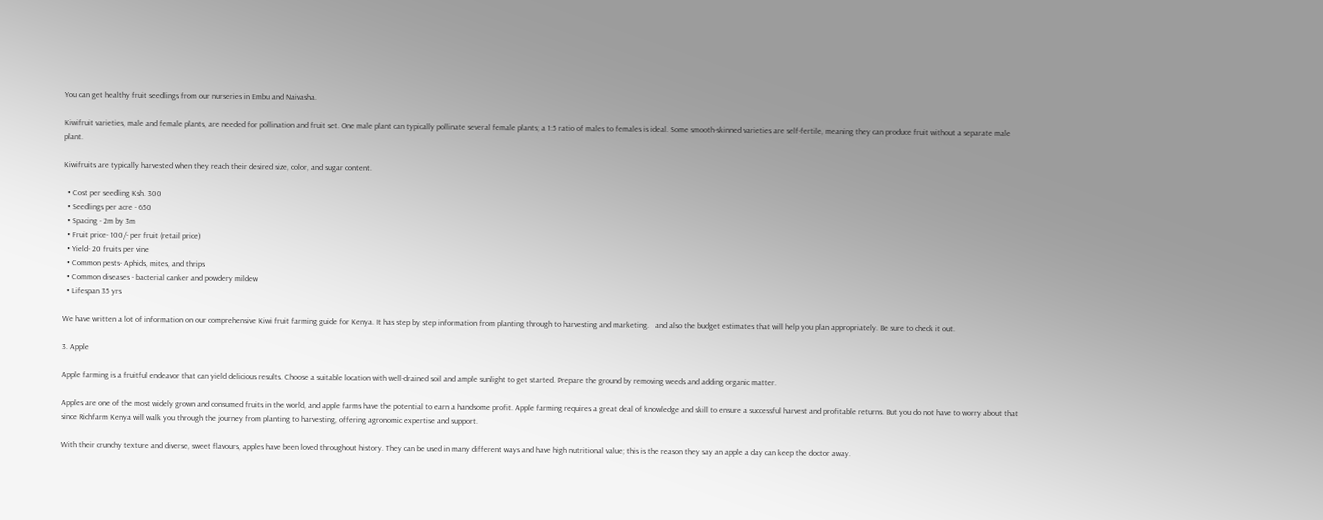You can get healthy fruit seedlings from our nurseries in Embu and Naivasha.

Kiwifruit varieties, male and female plants, are needed for pollination and fruit set. One male plant can typically pollinate several female plants; a 1:5 ratio of males to females is ideal. Some smooth-skinned varieties are self-fertile, meaning they can produce fruit without a separate male plant.

Kiwifruits are typically harvested when they reach their desired size, color, and sugar content.

  • Cost per seedling Ksh. 300
  • Seedlings per acre - 650
  • Spacing - 2m by 3m
  • Fruit price- 100/- per fruit (retail price)
  • Yield- 20 fruits per vine
  • Common pests- Aphids, mites, and thrips
  • Common diseases - bacterial canker and powdery mildew
  • Lifespan 35 yrs

We have written a lot of information on our comprehensive Kiwi fruit farming guide for Kenya. It has step by step information from planting through to harvesting and marketing.   and also the budget estimates that will help you plan appropriately. Be sure to check it out.

3. Apple

Apple farming is a fruitful endeavor that can yield delicious results. Choose a suitable location with well-drained soil and ample sunlight to get started. Prepare the ground by removing weeds and adding organic matter.

Apples are one of the most widely grown and consumed fruits in the world, and apple farms have the potential to earn a handsome profit. Apple farming requires a great deal of knowledge and skill to ensure a successful harvest and profitable returns. But you do not have to worry about that since Richfarm Kenya will walk you through the journey from planting to harvesting, offering agronomic expertise and support.

With their crunchy texture and diverse, sweet flavours, apples have been loved throughout history. They can be used in many different ways and have high nutritional value; this is the reason they say an apple a day can keep the doctor away.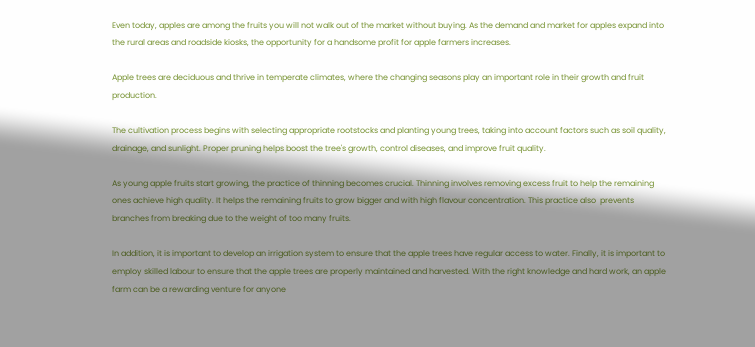Even today, apples are among the fruits you will not walk out of the market without buying. As the demand and market for apples expand into the rural areas and roadside kiosks, the opportunity for a handsome profit for apple farmers increases.

Apple trees are deciduous and thrive in temperate climates, where the changing seasons play an important role in their growth and fruit production.

The cultivation process begins with selecting appropriate rootstocks and planting young trees, taking into account factors such as soil quality, drainage, and sunlight. Proper pruning helps boost the tree's growth, control diseases, and improve fruit quality.

As young apple fruits start growing, the practice of thinning becomes crucial. Thinning involves removing excess fruit to help the remaining ones achieve high quality. It helps the remaining fruits to grow bigger and with high flavour concentration. This practice also  prevents branches from breaking due to the weight of too many fruits.

In addition, it is important to develop an irrigation system to ensure that the apple trees have regular access to water. Finally, it is important to employ skilled labour to ensure that the apple trees are properly maintained and harvested. With the right knowledge and hard work, an apple farm can be a rewarding venture for anyone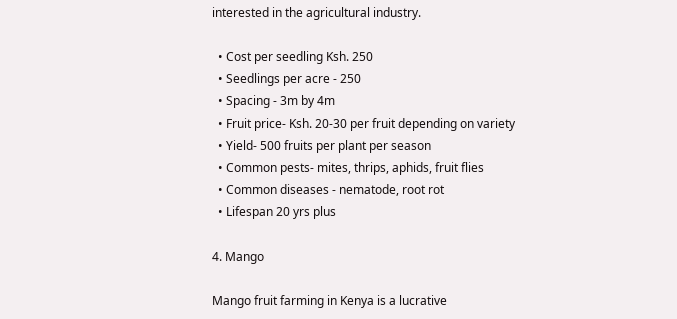interested in the agricultural industry.

  • Cost per seedling Ksh. 250
  • Seedlings per acre - 250
  • Spacing - 3m by 4m
  • Fruit price- Ksh. 20-30 per fruit depending on variety
  • Yield- 500 fruits per plant per season
  • Common pests- mites, thrips, aphids, fruit flies
  • Common diseases - nematode, root rot
  • Lifespan 20 yrs plus

4. Mango

Mango fruit farming in Kenya is a lucrative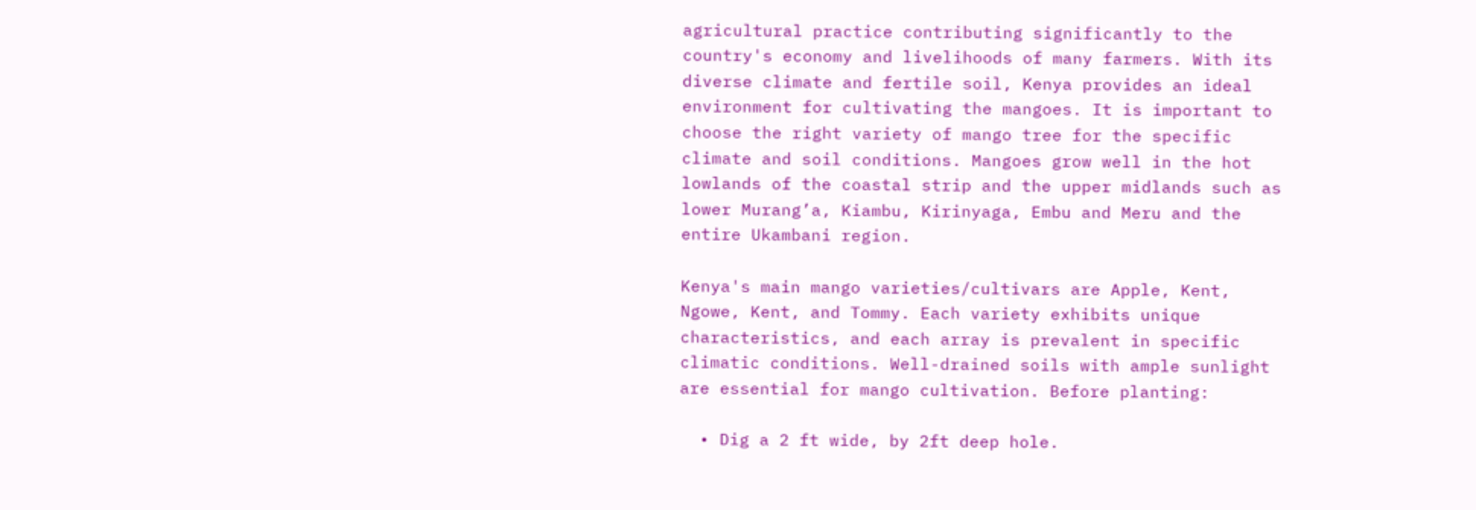agricultural practice contributing significantly to the country's economy and livelihoods of many farmers. With its diverse climate and fertile soil, Kenya provides an ideal environment for cultivating the mangoes. It is important to choose the right variety of mango tree for the specific climate and soil conditions. Mangoes grow well in the hot lowlands of the coastal strip and the upper midlands such as lower Murang’a, Kiambu, Kirinyaga, Embu and Meru and the entire Ukambani region.

Kenya's main mango varieties/cultivars are Apple, Kent, Ngowe, Kent, and Tommy. Each variety exhibits unique characteristics, and each array is prevalent in specific climatic conditions. Well-drained soils with ample sunlight are essential for mango cultivation. Before planting:

  • Dig a 2 ft wide, by 2ft deep hole.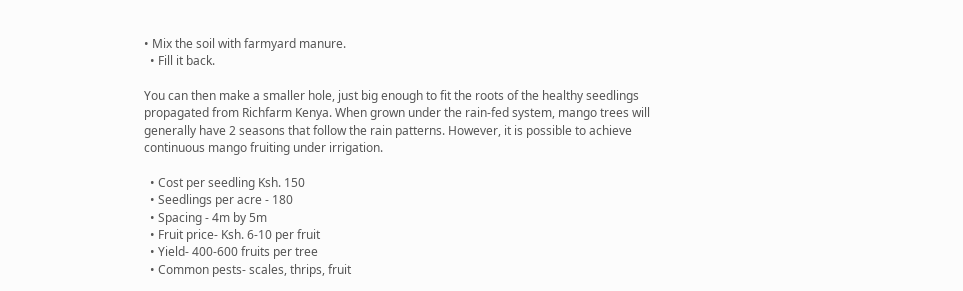• Mix the soil with farmyard manure.
  • Fill it back.

You can then make a smaller hole, just big enough to fit the roots of the healthy seedlings propagated from Richfarm Kenya. When grown under the rain-fed system, mango trees will generally have 2 seasons that follow the rain patterns. However, it is possible to achieve continuous mango fruiting under irrigation.

  • Cost per seedling Ksh. 150
  • Seedlings per acre - 180
  • Spacing - 4m by 5m
  • Fruit price- Ksh. 6-10 per fruit
  • Yield- 400-600 fruits per tree
  • Common pests- scales, thrips, fruit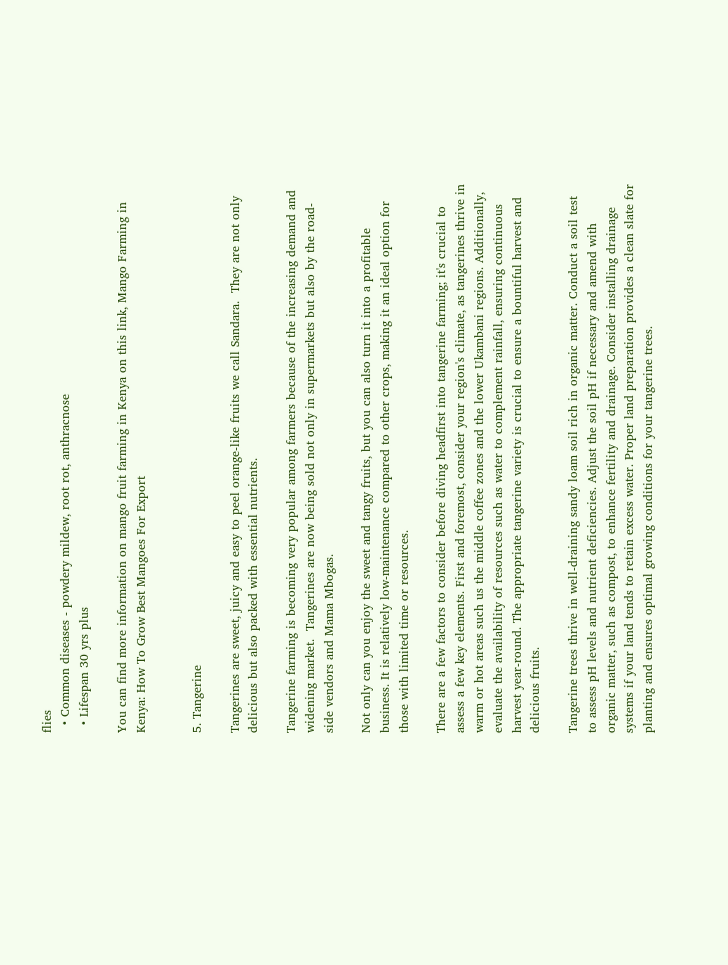flies
  • Common diseases - powdery mildew, root rot, anthracnose
  • Lifespan 30 yrs plus

You can find more information on mango fruit farming in Kenya on this link, Mango Farming in Kenya: How To Grow Best Mangoes For Export


5. Tangerine

Tangerines are sweet, juicy and easy to peel orange-like fruits we call Sandara.  They are not only delicious but also packed with essential nutrients.

Tangerine farming is becoming very popular among farmers because of the increasing demand and widening market.  Tangerines are now being sold not only in supermarkets but also by the road-side vendors and Mama Mbogas.

Not only can you enjoy the sweet and tangy fruits, but you can also turn it into a profitable business. It is relatively low-maintenance compared to other crops, making it an ideal option for those with limited time or resources.

There are a few factors to consider before diving headfirst into tangerine farming; it's crucial to assess a few key elements. First and foremost, consider your region's climate, as tangerines thrive in warm or hot areas such us the middle coffee zones and the lower Ukambani regions. Additionally, evaluate the availability of resources such as water to complement rainfall, ensuring continuous harvest year-round. The appropriate tangerine variety is crucial to ensure a bountiful harvest and delicious fruits.

Tangerine trees thrive in well-draining sandy loam soil rich in organic matter. Conduct a soil test to assess pH levels and nutrient deficiencies. Adjust the soil pH if necessary and amend with organic matter, such as compost, to enhance fertility and drainage. Consider installing drainage systems if your land tends to retain excess water. Proper land preparation provides a clean slate for planting and ensures optimal growing conditions for your tangerine trees.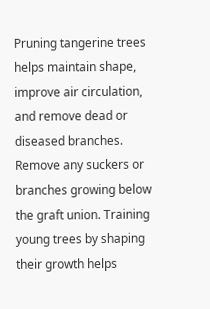Pruning tangerine trees helps maintain shape, improve air circulation, and remove dead or diseased branches. Remove any suckers or branches growing below the graft union. Training young trees by shaping their growth helps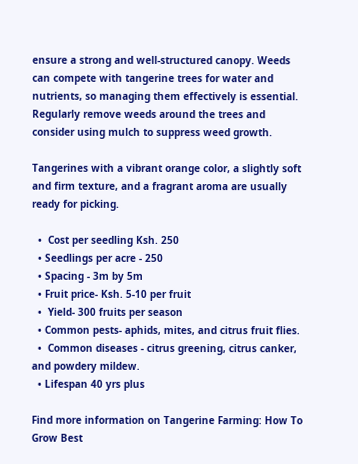ensure a strong and well-structured canopy. Weeds can compete with tangerine trees for water and nutrients, so managing them effectively is essential. Regularly remove weeds around the trees and consider using mulch to suppress weed growth.

Tangerines with a vibrant orange color, a slightly soft and firm texture, and a fragrant aroma are usually ready for picking.

  •  Cost per seedling Ksh. 250
  • Seedlings per acre - 250
  • Spacing - 3m by 5m
  • Fruit price- Ksh. 5-10 per fruit
  •  Yield- 300 fruits per season
  • Common pests- aphids, mites, and citrus fruit flies.
  •  Common diseases - citrus greening, citrus canker, and powdery mildew.
  • Lifespan 40 yrs plus

Find more information on Tangerine Farming: How To Grow Best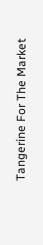Tangerine For The Market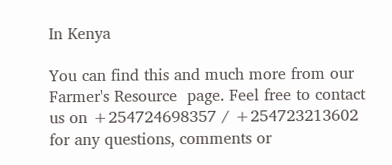In Kenya

You can find this and much more from our Farmer's Resource  page. Feel free to contact us on +254724698357 / +254723213602 for any questions, comments or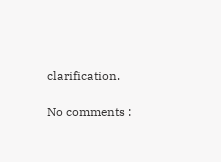clarification.

No comments :